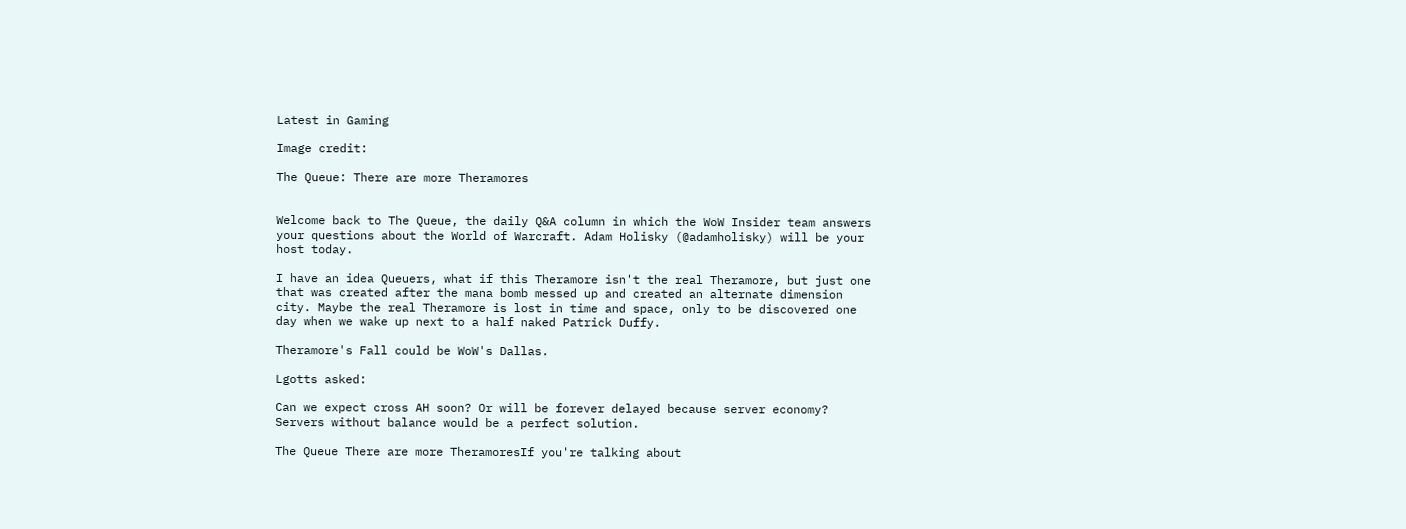Latest in Gaming

Image credit:

The Queue: There are more Theramores


Welcome back to The Queue, the daily Q&A column in which the WoW Insider team answers your questions about the World of Warcraft. Adam Holisky (@adamholisky) will be your host today.

I have an idea Queuers, what if this Theramore isn't the real Theramore, but just one that was created after the mana bomb messed up and created an alternate dimension city. Maybe the real Theramore is lost in time and space, only to be discovered one day when we wake up next to a half naked Patrick Duffy.

Theramore's Fall could be WoW's Dallas.

Lgotts asked:

Can we expect cross AH soon? Or will be forever delayed because server economy? Servers without balance would be a perfect solution.

The Queue There are more TheramoresIf you're talking about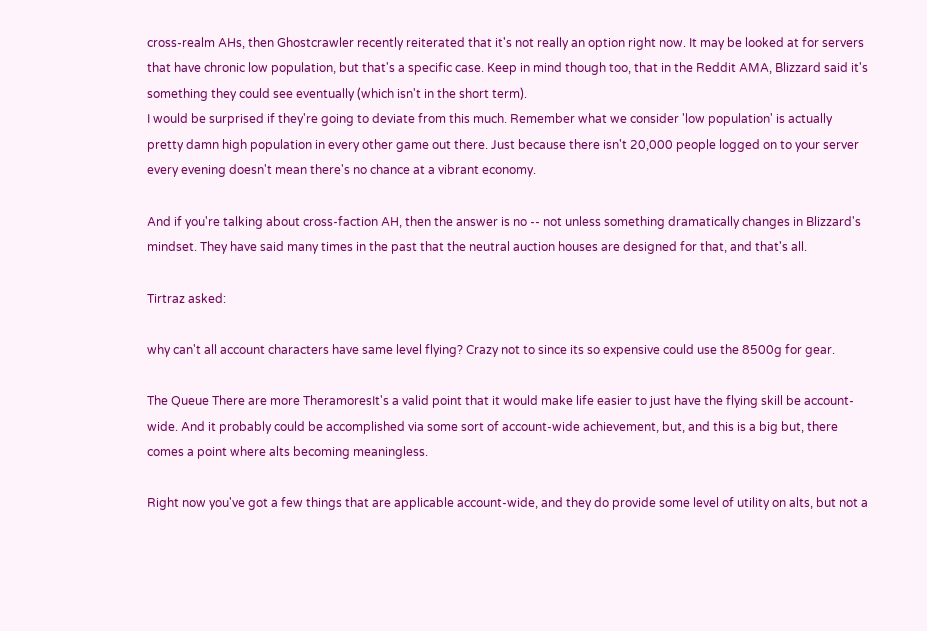cross-realm AHs, then Ghostcrawler recently reiterated that it's not really an option right now. It may be looked at for servers that have chronic low population, but that's a specific case. Keep in mind though too, that in the Reddit AMA, Blizzard said it's something they could see eventually (which isn't in the short term).
I would be surprised if they're going to deviate from this much. Remember what we consider 'low population' is actually pretty damn high population in every other game out there. Just because there isn't 20,000 people logged on to your server every evening doesn't mean there's no chance at a vibrant economy.

And if you're talking about cross-faction AH, then the answer is no -- not unless something dramatically changes in Blizzard's mindset. They have said many times in the past that the neutral auction houses are designed for that, and that's all.

Tirtraz asked:

why can't all account characters have same level flying? Crazy not to since its so expensive could use the 8500g for gear.

The Queue There are more TheramoresIt's a valid point that it would make life easier to just have the flying skill be account-wide. And it probably could be accomplished via some sort of account-wide achievement, but, and this is a big but, there comes a point where alts becoming meaningless.

Right now you've got a few things that are applicable account-wide, and they do provide some level of utility on alts, but not a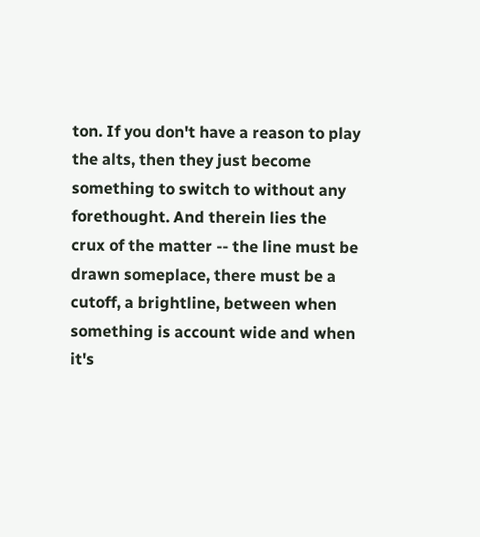ton. If you don't have a reason to play the alts, then they just become something to switch to without any forethought. And therein lies the crux of the matter -- the line must be drawn someplace, there must be a cutoff, a brightline, between when something is account wide and when it's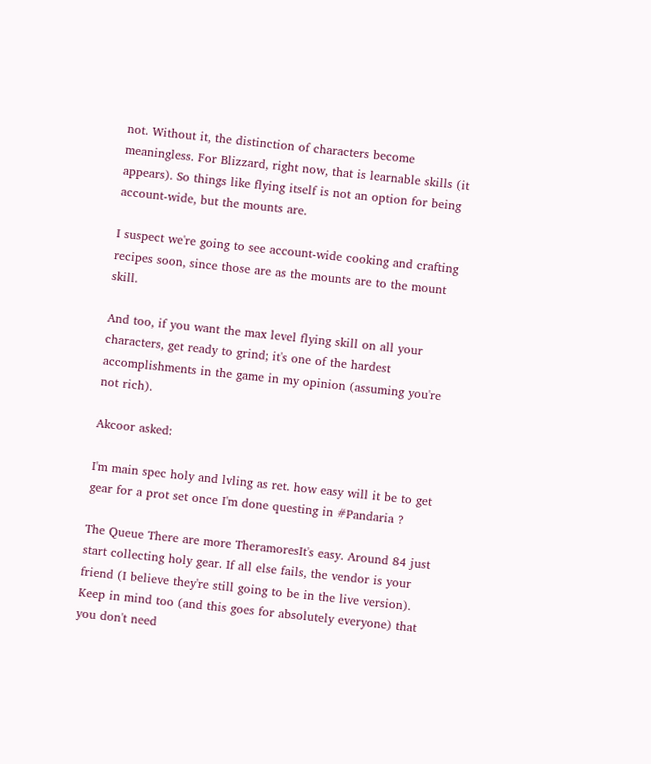not. Without it, the distinction of characters become meaningless. For Blizzard, right now, that is learnable skills (it appears). So things like flying itself is not an option for being account-wide, but the mounts are.

I suspect we're going to see account-wide cooking and crafting recipes soon, since those are as the mounts are to the mount skill.

And too, if you want the max level flying skill on all your characters, get ready to grind; it's one of the hardest accomplishments in the game in my opinion (assuming you're not rich).

Akcoor asked:

I'm main spec holy and lvling as ret. how easy will it be to get gear for a prot set once I'm done questing in #Pandaria ?

The Queue There are more TheramoresIt's easy. Around 84 just start collecting holy gear. If all else fails, the vendor is your friend (I believe they're still going to be in the live version). Keep in mind too (and this goes for absolutely everyone) that you don't need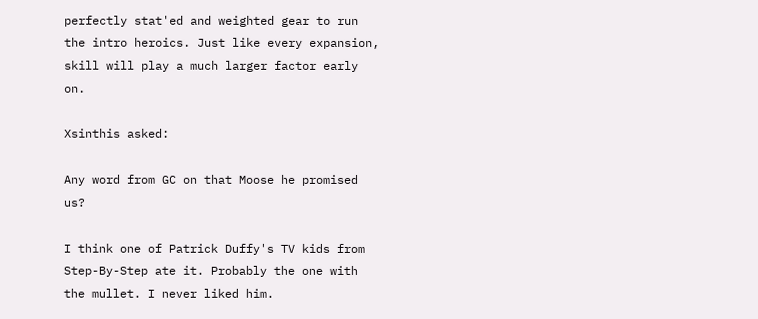perfectly stat'ed and weighted gear to run the intro heroics. Just like every expansion, skill will play a much larger factor early on.

Xsinthis asked:

Any word from GC on that Moose he promised us?

I think one of Patrick Duffy's TV kids from Step-By-Step ate it. Probably the one with the mullet. I never liked him.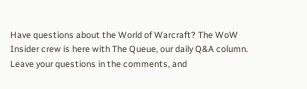Have questions about the World of Warcraft? The WoW Insider crew is here with The Queue, our daily Q&A column. Leave your questions in the comments, and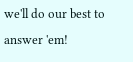we'll do our best to answer 'em!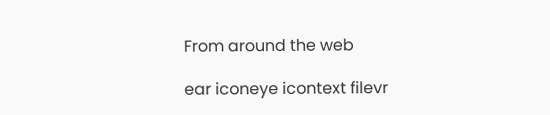From around the web

ear iconeye icontext filevr